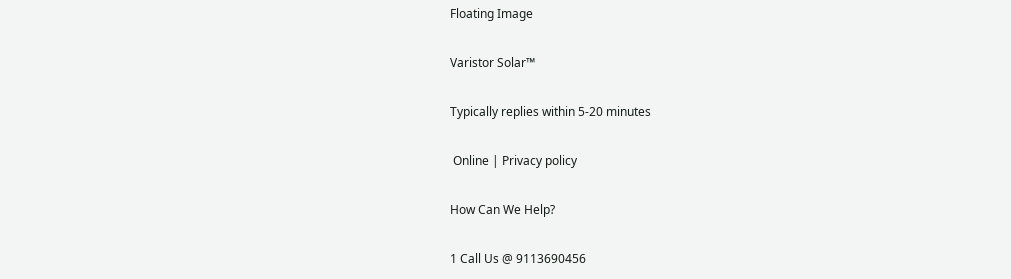Floating Image

Varistor Solar™

Typically replies within 5-20 minutes

 Online | Privacy policy

How Can We Help?

1 Call Us @ 9113690456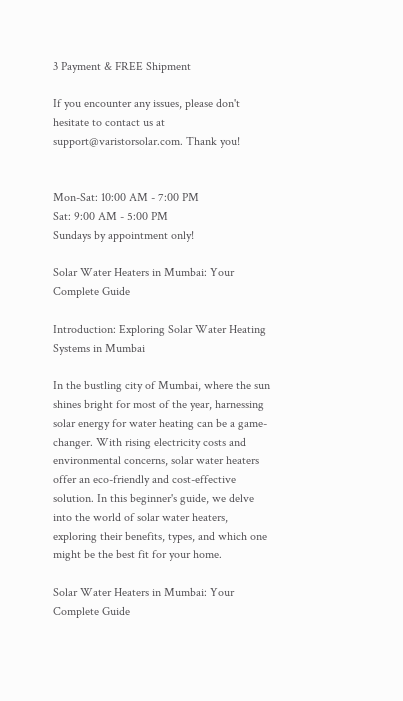3 Payment & FREE Shipment

If you encounter any issues, please don't hesitate to contact us at support@varistorsolar.com. Thank you!


Mon-Sat: 10:00 AM - 7:00 PM
Sat: 9:00 AM - 5:00 PM
Sundays by appointment only!

Solar Water Heaters in Mumbai: Your Complete Guide

Introduction: Exploring Solar Water Heating Systems in Mumbai

In the bustling city of Mumbai, where the sun shines bright for most of the year, harnessing solar energy for water heating can be a game-changer. With rising electricity costs and environmental concerns, solar water heaters offer an eco-friendly and cost-effective solution. In this beginner's guide, we delve into the world of solar water heaters, exploring their benefits, types, and which one might be the best fit for your home.

Solar Water Heaters in Mumbai: Your Complete Guide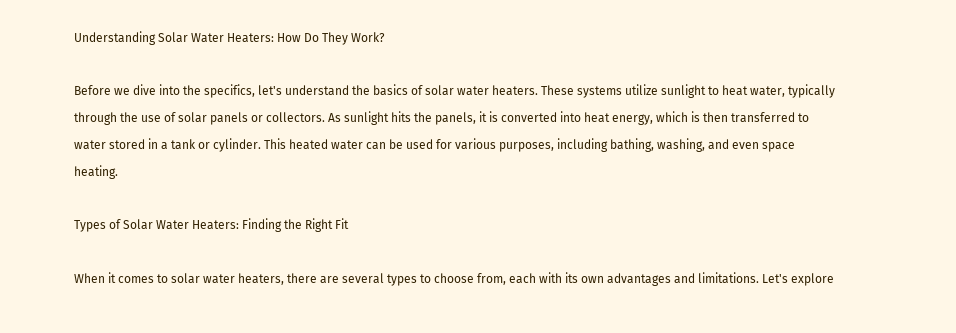Understanding Solar Water Heaters: How Do They Work?

Before we dive into the specifics, let's understand the basics of solar water heaters. These systems utilize sunlight to heat water, typically through the use of solar panels or collectors. As sunlight hits the panels, it is converted into heat energy, which is then transferred to water stored in a tank or cylinder. This heated water can be used for various purposes, including bathing, washing, and even space heating.

Types of Solar Water Heaters: Finding the Right Fit

When it comes to solar water heaters, there are several types to choose from, each with its own advantages and limitations. Let's explore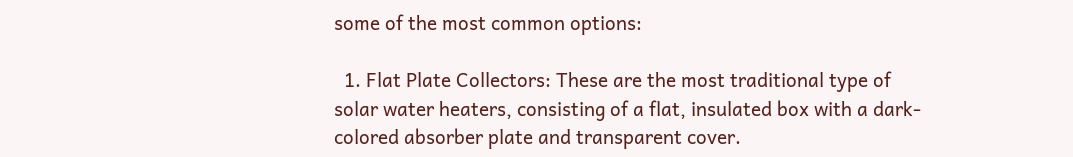some of the most common options:

  1. Flat Plate Collectors: These are the most traditional type of solar water heaters, consisting of a flat, insulated box with a dark-colored absorber plate and transparent cover.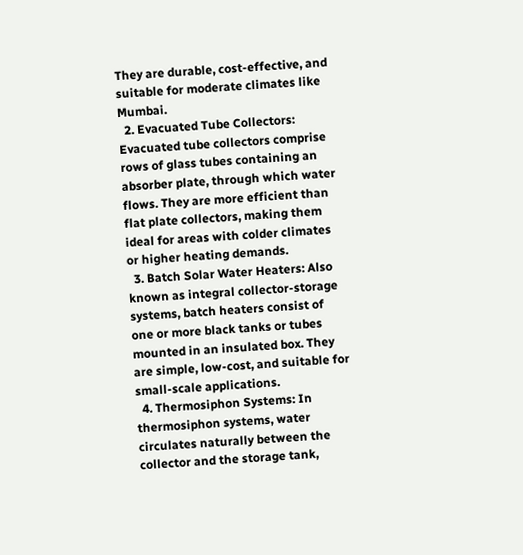They are durable, cost-effective, and suitable for moderate climates like Mumbai.
  2. Evacuated Tube Collectors: Evacuated tube collectors comprise rows of glass tubes containing an absorber plate, through which water flows. They are more efficient than flat plate collectors, making them ideal for areas with colder climates or higher heating demands.
  3. Batch Solar Water Heaters: Also known as integral collector-storage systems, batch heaters consist of one or more black tanks or tubes mounted in an insulated box. They are simple, low-cost, and suitable for small-scale applications.
  4. Thermosiphon Systems: In thermosiphon systems, water circulates naturally between the collector and the storage tank,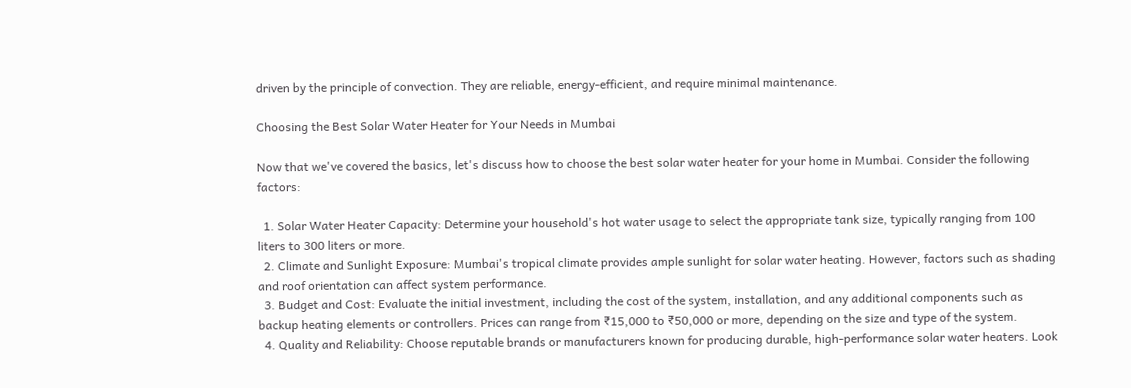driven by the principle of convection. They are reliable, energy-efficient, and require minimal maintenance.

Choosing the Best Solar Water Heater for Your Needs in Mumbai

Now that we've covered the basics, let's discuss how to choose the best solar water heater for your home in Mumbai. Consider the following factors:

  1. Solar Water Heater Capacity: Determine your household's hot water usage to select the appropriate tank size, typically ranging from 100 liters to 300 liters or more.
  2. Climate and Sunlight Exposure: Mumbai's tropical climate provides ample sunlight for solar water heating. However, factors such as shading and roof orientation can affect system performance.
  3. Budget and Cost: Evaluate the initial investment, including the cost of the system, installation, and any additional components such as backup heating elements or controllers. Prices can range from ₹15,000 to ₹50,000 or more, depending on the size and type of the system.
  4. Quality and Reliability: Choose reputable brands or manufacturers known for producing durable, high-performance solar water heaters. Look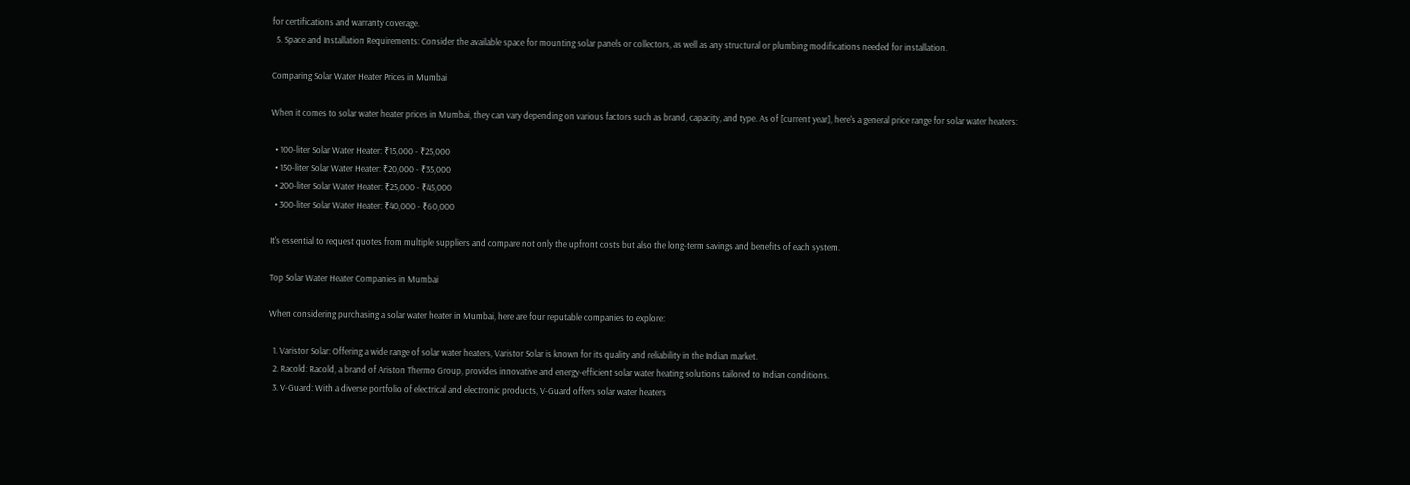for certifications and warranty coverage.
  5. Space and Installation Requirements: Consider the available space for mounting solar panels or collectors, as well as any structural or plumbing modifications needed for installation.

Comparing Solar Water Heater Prices in Mumbai

When it comes to solar water heater prices in Mumbai, they can vary depending on various factors such as brand, capacity, and type. As of [current year], here's a general price range for solar water heaters:

  • 100-liter Solar Water Heater: ₹15,000 - ₹25,000
  • 150-liter Solar Water Heater: ₹20,000 - ₹35,000
  • 200-liter Solar Water Heater: ₹25,000 - ₹45,000
  • 300-liter Solar Water Heater: ₹40,000 - ₹60,000

It's essential to request quotes from multiple suppliers and compare not only the upfront costs but also the long-term savings and benefits of each system.

Top Solar Water Heater Companies in Mumbai

When considering purchasing a solar water heater in Mumbai, here are four reputable companies to explore:

  1. Varistor Solar: Offering a wide range of solar water heaters, Varistor Solar is known for its quality and reliability in the Indian market.
  2. Racold: Racold, a brand of Ariston Thermo Group, provides innovative and energy-efficient solar water heating solutions tailored to Indian conditions.
  3. V-Guard: With a diverse portfolio of electrical and electronic products, V-Guard offers solar water heaters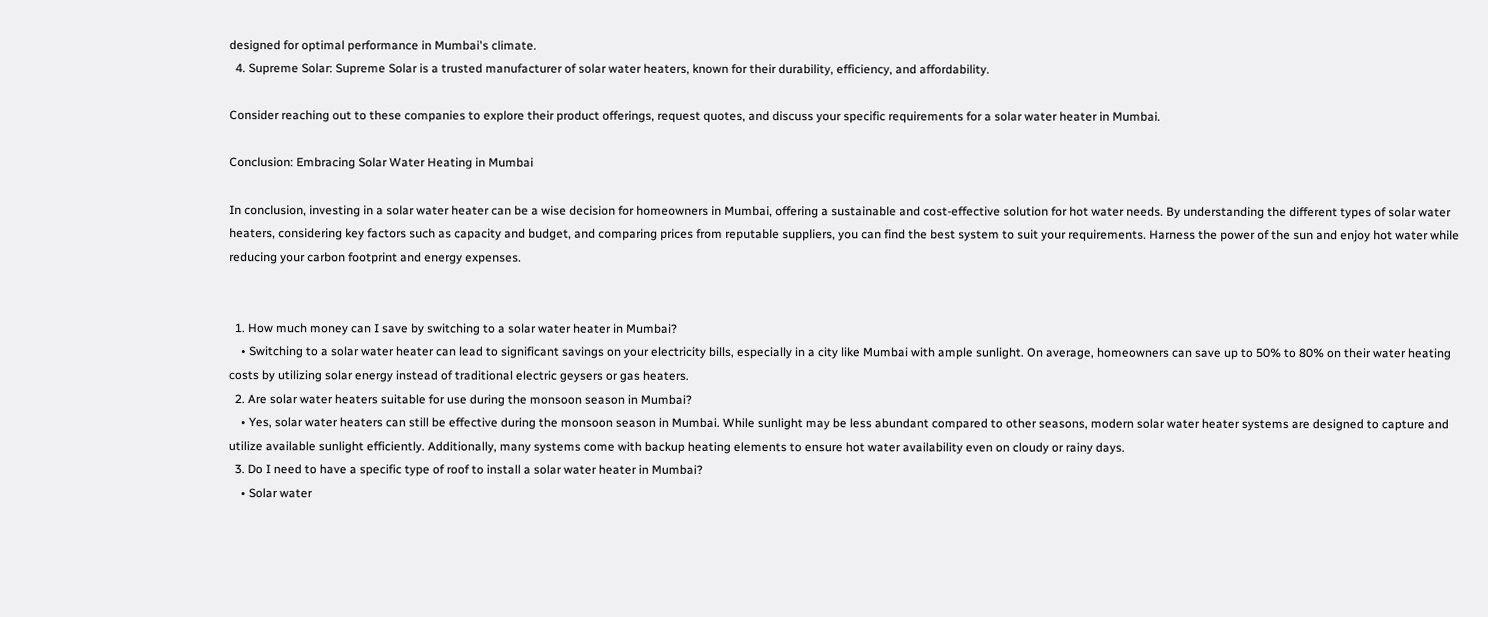designed for optimal performance in Mumbai's climate.
  4. Supreme Solar: Supreme Solar is a trusted manufacturer of solar water heaters, known for their durability, efficiency, and affordability.

Consider reaching out to these companies to explore their product offerings, request quotes, and discuss your specific requirements for a solar water heater in Mumbai.

Conclusion: Embracing Solar Water Heating in Mumbai

In conclusion, investing in a solar water heater can be a wise decision for homeowners in Mumbai, offering a sustainable and cost-effective solution for hot water needs. By understanding the different types of solar water heaters, considering key factors such as capacity and budget, and comparing prices from reputable suppliers, you can find the best system to suit your requirements. Harness the power of the sun and enjoy hot water while reducing your carbon footprint and energy expenses.


  1. How much money can I save by switching to a solar water heater in Mumbai?
    • Switching to a solar water heater can lead to significant savings on your electricity bills, especially in a city like Mumbai with ample sunlight. On average, homeowners can save up to 50% to 80% on their water heating costs by utilizing solar energy instead of traditional electric geysers or gas heaters.
  2. Are solar water heaters suitable for use during the monsoon season in Mumbai?
    • Yes, solar water heaters can still be effective during the monsoon season in Mumbai. While sunlight may be less abundant compared to other seasons, modern solar water heater systems are designed to capture and utilize available sunlight efficiently. Additionally, many systems come with backup heating elements to ensure hot water availability even on cloudy or rainy days.
  3. Do I need to have a specific type of roof to install a solar water heater in Mumbai?
    • Solar water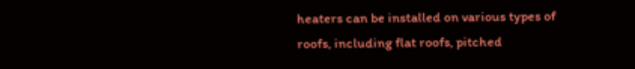heaters can be installed on various types of roofs, including flat roofs, pitched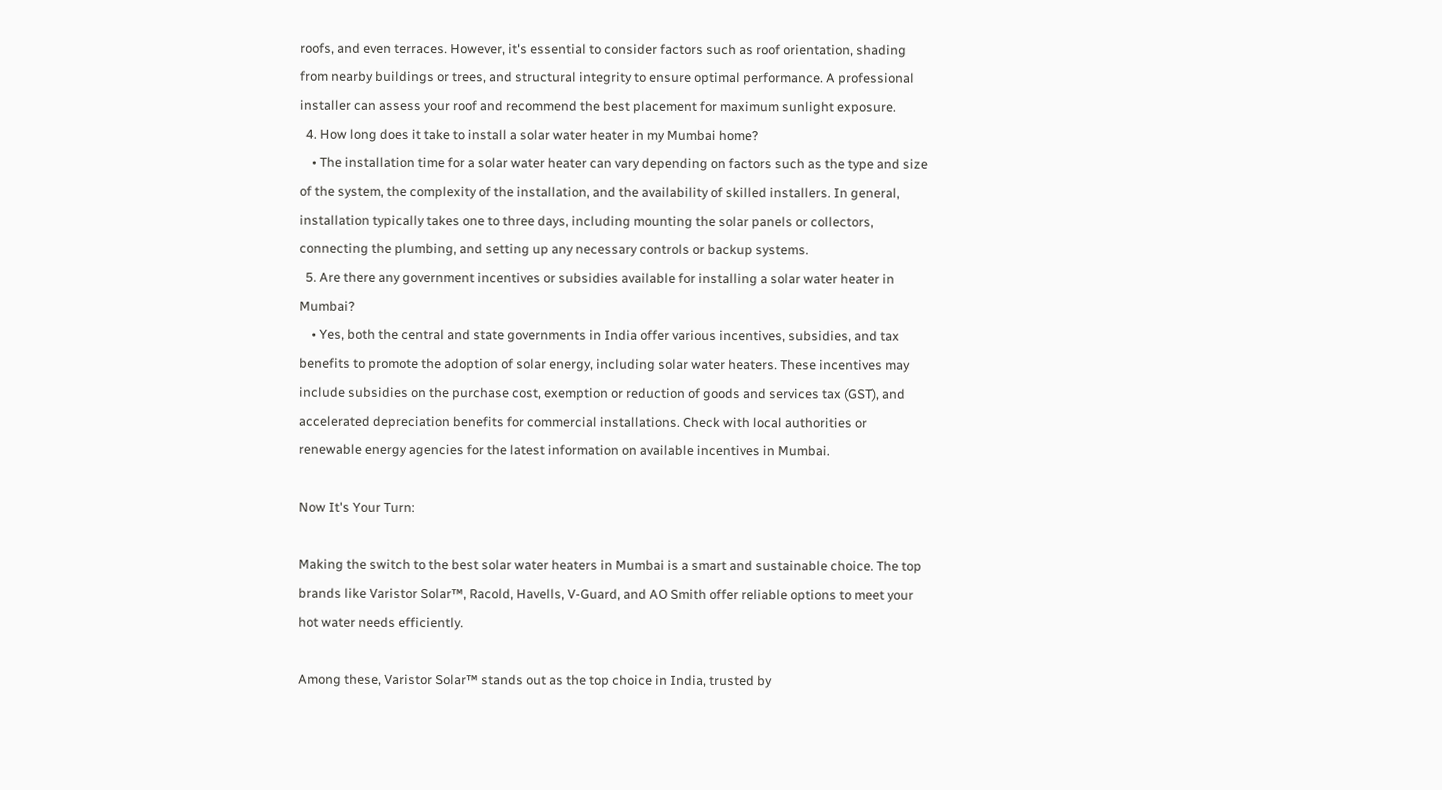roofs, and even terraces. However, it's essential to consider factors such as roof orientation, shading from nearby buildings or trees, and structural integrity to ensure optimal performance. A professional installer can assess your roof and recommend the best placement for maximum sunlight exposure.
  4. How long does it take to install a solar water heater in my Mumbai home?
    • The installation time for a solar water heater can vary depending on factors such as the type and size of the system, the complexity of the installation, and the availability of skilled installers. In general, installation typically takes one to three days, including mounting the solar panels or collectors, connecting the plumbing, and setting up any necessary controls or backup systems.
  5. Are there any government incentives or subsidies available for installing a solar water heater in Mumbai?
    • Yes, both the central and state governments in India offer various incentives, subsidies, and tax benefits to promote the adoption of solar energy, including solar water heaters. These incentives may include subsidies on the purchase cost, exemption or reduction of goods and services tax (GST), and accelerated depreciation benefits for commercial installations. Check with local authorities or renewable energy agencies for the latest information on available incentives in Mumbai.

Now It's Your Turn:

Making the switch to the best solar water heaters in Mumbai is a smart and sustainable choice. The top brands like Varistor Solar™, Racold, Havells, V-Guard, and AO Smith offer reliable options to meet your hot water needs efficiently.

Among these, Varistor Solar™ stands out as the top choice in India, trusted by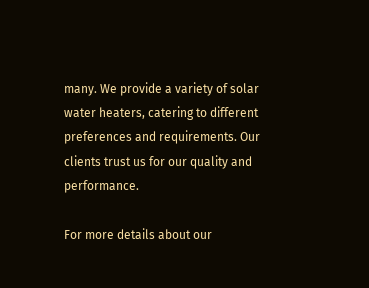many. We provide a variety of solar water heaters, catering to different preferences and requirements. Our clients trust us for our quality and performance.

For more details about our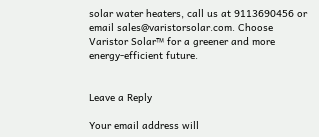solar water heaters, call us at 9113690456 or email sales@varistorsolar.com. Choose Varistor Solar™ for a greener and more energy-efficient future.


Leave a Reply

Your email address will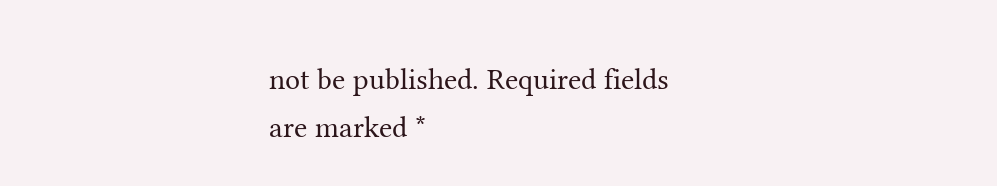not be published. Required fields are marked *